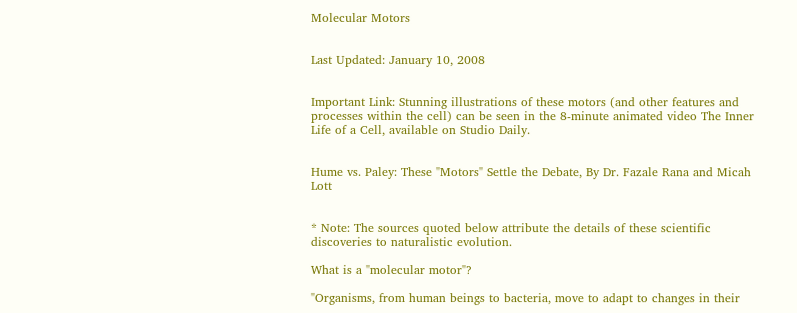Molecular Motors


Last Updated: January 10, 2008


Important Link: Stunning illustrations of these motors (and other features and processes within the cell) can be seen in the 8-minute animated video The Inner Life of a Cell, available on Studio Daily.


Hume vs. Paley: These "Motors" Settle the Debate, By Dr. Fazale Rana and Micah Lott


* Note: The sources quoted below attribute the details of these scientific discoveries to naturalistic evolution.

What is a "molecular motor"?

"Organisms, from human beings to bacteria, move to adapt to changes in their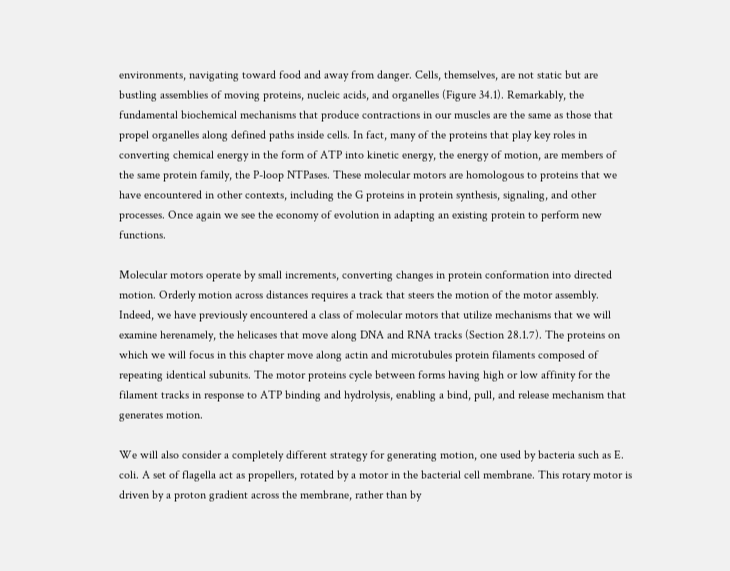environments, navigating toward food and away from danger. Cells, themselves, are not static but are bustling assemblies of moving proteins, nucleic acids, and organelles (Figure 34.1). Remarkably, the fundamental biochemical mechanisms that produce contractions in our muscles are the same as those that propel organelles along defined paths inside cells. In fact, many of the proteins that play key roles in converting chemical energy in the form of ATP into kinetic energy, the energy of motion, are members of the same protein family, the P-loop NTPases. These molecular motors are homologous to proteins that we have encountered in other contexts, including the G proteins in protein synthesis, signaling, and other processes. Once again we see the economy of evolution in adapting an existing protein to perform new functions.

Molecular motors operate by small increments, converting changes in protein conformation into directed motion. Orderly motion across distances requires a track that steers the motion of the motor assembly. Indeed, we have previously encountered a class of molecular motors that utilize mechanisms that we will examine herenamely, the helicases that move along DNA and RNA tracks (Section 28.1.7). The proteins on which we will focus in this chapter move along actin and microtubules protein filaments composed of repeating identical subunits. The motor proteins cycle between forms having high or low affinity for the filament tracks in response to ATP binding and hydrolysis, enabling a bind, pull, and release mechanism that generates motion.

We will also consider a completely different strategy for generating motion, one used by bacteria such as E. coli. A set of flagella act as propellers, rotated by a motor in the bacterial cell membrane. This rotary motor is driven by a proton gradient across the membrane, rather than by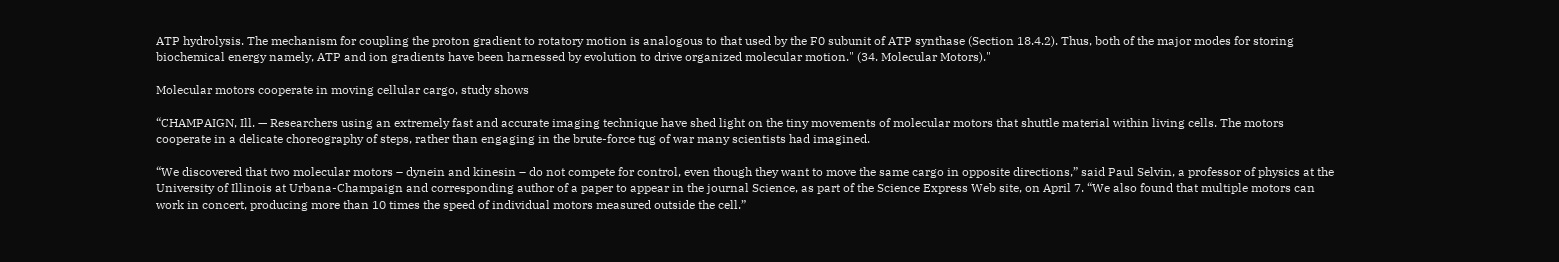ATP hydrolysis. The mechanism for coupling the proton gradient to rotatory motion is analogous to that used by the F0 subunit of ATP synthase (Section 18.4.2). Thus, both of the major modes for storing biochemical energy namely, ATP and ion gradients have been harnessed by evolution to drive organized molecular motion." (34. Molecular Motors)."

Molecular motors cooperate in moving cellular cargo, study shows

“CHAMPAIGN, Ill. — Researchers using an extremely fast and accurate imaging technique have shed light on the tiny movements of molecular motors that shuttle material within living cells. The motors cooperate in a delicate choreography of steps, rather than engaging in the brute-force tug of war many scientists had imagined.

“We discovered that two molecular motors – dynein and kinesin – do not compete for control, even though they want to move the same cargo in opposite directions,” said Paul Selvin, a professor of physics at the University of Illinois at Urbana-Champaign and corresponding author of a paper to appear in the journal Science, as part of the Science Express Web site, on April 7. “We also found that multiple motors can work in concert, producing more than 10 times the speed of individual motors measured outside the cell.”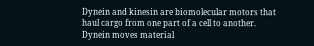Dynein and kinesin are biomolecular motors that haul cargo from one part of a cell to another. Dynein moves material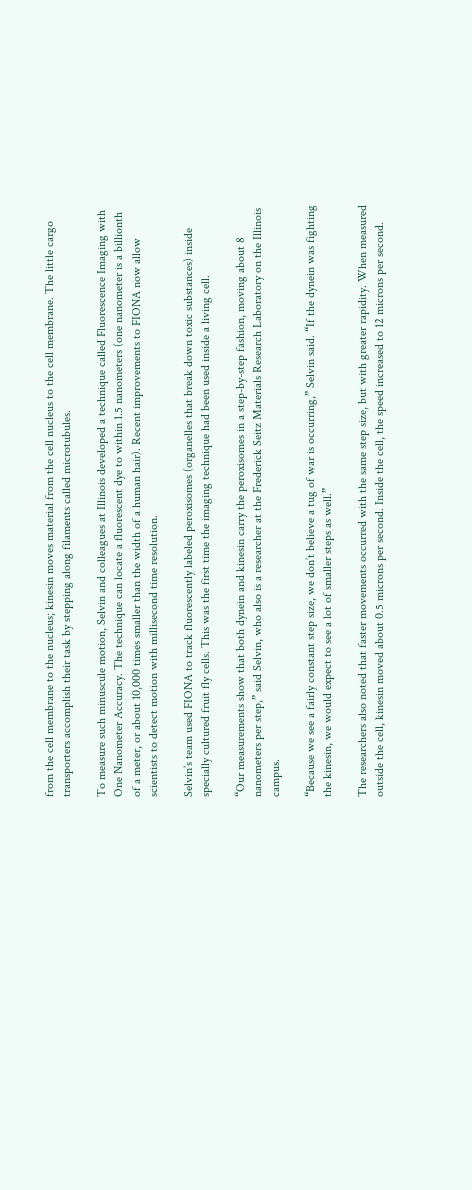from the cell membrane to the nucleus; kinesin moves material from the cell nucleus to the cell membrane. The little cargo transporters accomplish their task by stepping along filaments called microtubules.

To measure such minuscule motion, Selvin and colleagues at Illinois developed a technique called Fluorescence Imaging with One Nanometer Accuracy. The technique can locate a fluorescent dye to within 1.5 nanometers (one nanometer is a billionth of a meter, or about 10,000 times smaller than the width of a human hair). Recent improvements to FIONA now allow scientists to detect motion with millisecond time resolution.

Selvin’s team used FIONA to track fluorescently labeled peroxisomes (organelles that break down toxic substances) inside specially cultured fruit fly cells. This was the first time the imaging technique had been used inside a living cell.

“Our measurements show that both dynein and kinesin carry the peroxisomes in a step-by-step fashion, moving about 8 nanometers per step,” said Selvin, who also is a researcher at the Frederick Seitz Materials Research Laboratory on the Illinois campus.

“Because we see a fairly constant step size, we don’t believe a tug of war is occurring,” Selvin said. “If the dynein was fighting the kinesin, we would expect to see a lot of smaller steps as well.”

The researchers also noted that faster movements occurred with the same step size, but with greater rapidity. When measured outside the cell, kinesin moved about 0.5 microns per second. Inside the cell, the speed increased to 12 microns per second.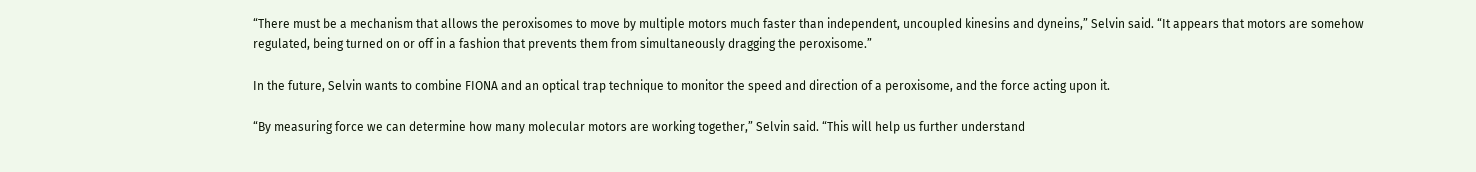“There must be a mechanism that allows the peroxisomes to move by multiple motors much faster than independent, uncoupled kinesins and dyneins,” Selvin said. “It appears that motors are somehow regulated, being turned on or off in a fashion that prevents them from simultaneously dragging the peroxisome.”

In the future, Selvin wants to combine FIONA and an optical trap technique to monitor the speed and direction of a peroxisome, and the force acting upon it.

“By measuring force we can determine how many molecular motors are working together,” Selvin said. “This will help us further understand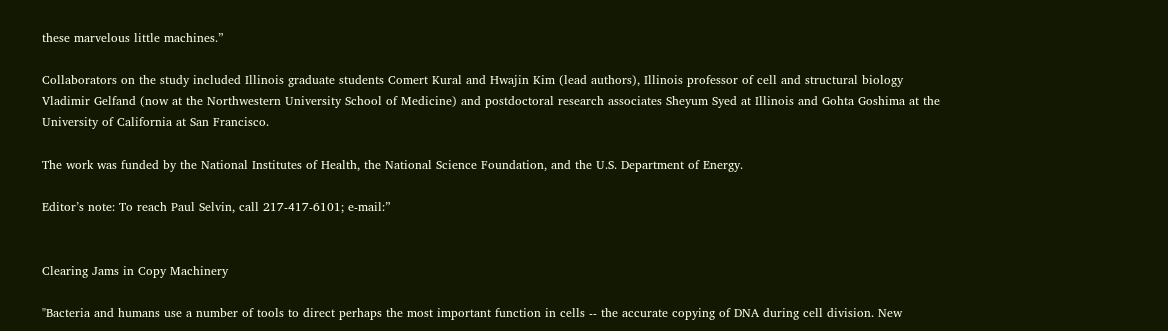these marvelous little machines.”

Collaborators on the study included Illinois graduate students Comert Kural and Hwajin Kim (lead authors), Illinois professor of cell and structural biology Vladimir Gelfand (now at the Northwestern University School of Medicine) and postdoctoral research associates Sheyum Syed at Illinois and Gohta Goshima at the University of California at San Francisco.

The work was funded by the National Institutes of Health, the National Science Foundation, and the U.S. Department of Energy.

Editor’s note: To reach Paul Selvin, call 217-417-6101; e-mail:”


Clearing Jams in Copy Machinery

"Bacteria and humans use a number of tools to direct perhaps the most important function in cells -- the accurate copying of DNA during cell division. New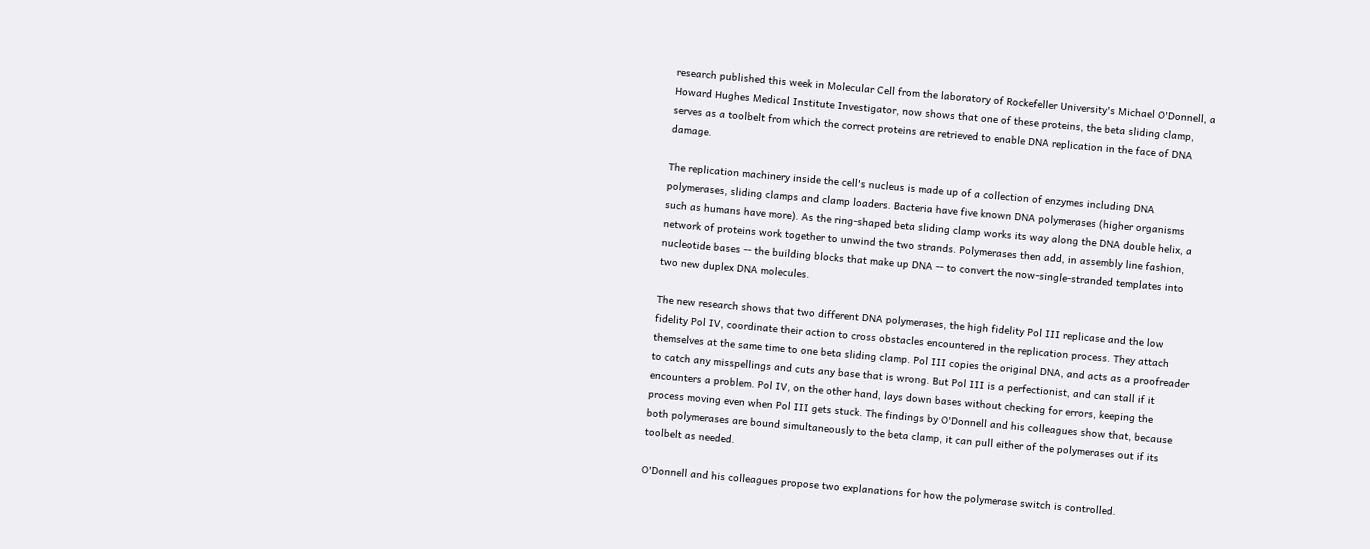research published this week in Molecular Cell from the laboratory of Rockefeller University's Michael O'Donnell, a Howard Hughes Medical Institute Investigator, now shows that one of these proteins, the beta sliding clamp, serves as a toolbelt from which the correct proteins are retrieved to enable DNA replication in the face of DNA damage.

The replication machinery inside the cell's nucleus is made up of a collection of enzymes including DNA polymerases, sliding clamps and clamp loaders. Bacteria have five known DNA polymerases (higher organisms such as humans have more). As the ring-shaped beta sliding clamp works its way along the DNA double helix, a network of proteins work together to unwind the two strands. Polymerases then add, in assembly line fashion, nucleotide bases -- the building blocks that make up DNA -- to convert the now-single-stranded templates into two new duplex DNA molecules.

The new research shows that two different DNA polymerases, the high fidelity Pol III replicase and the low fidelity Pol IV, coordinate their action to cross obstacles encountered in the replication process. They attach themselves at the same time to one beta sliding clamp. Pol III copies the original DNA, and acts as a proofreader to catch any misspellings and cuts any base that is wrong. But Pol III is a perfectionist, and can stall if it encounters a problem. Pol IV, on the other hand, lays down bases without checking for errors, keeping the process moving even when Pol III gets stuck. The findings by O'Donnell and his colleagues show that, because both polymerases are bound simultaneously to the beta clamp, it can pull either of the polymerases out if its toolbelt as needed.

O'Donnell and his colleagues propose two explanations for how the polymerase switch is controlled.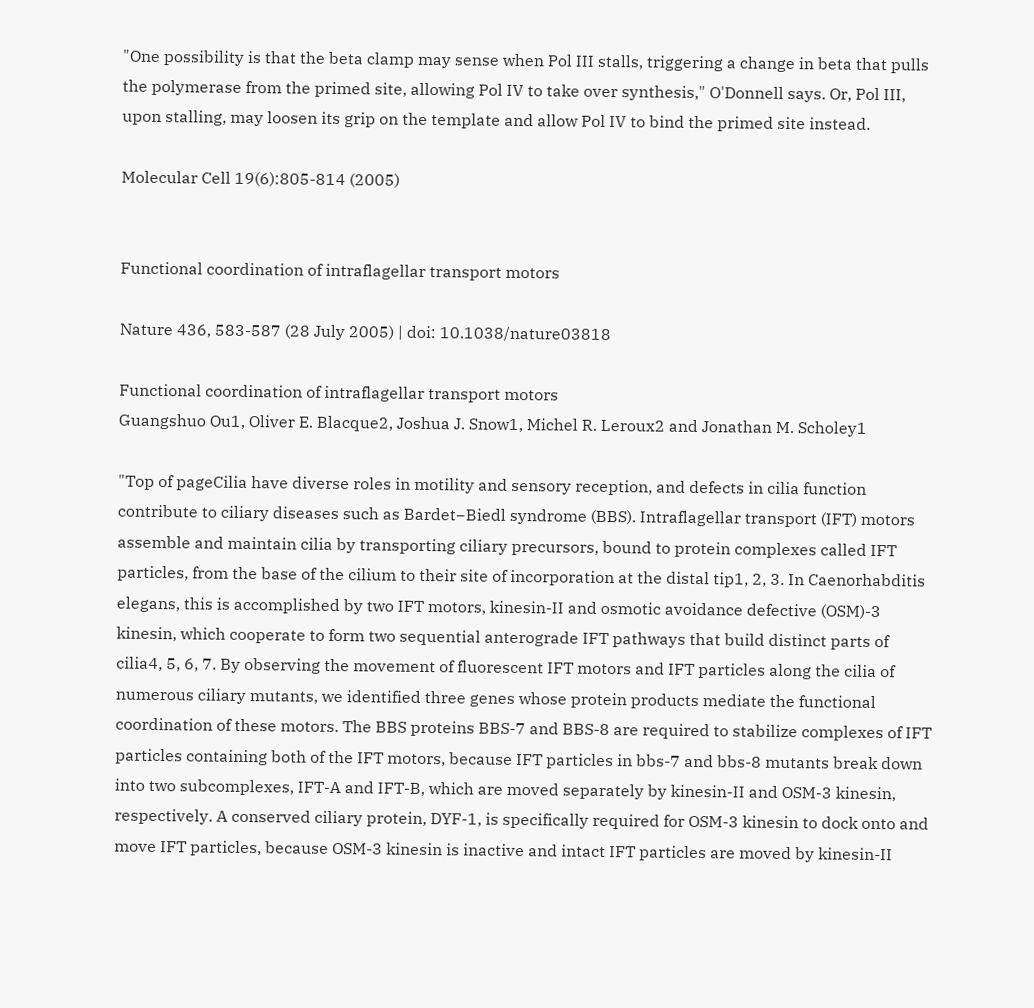"One possibility is that the beta clamp may sense when Pol III stalls, triggering a change in beta that pulls the polymerase from the primed site, allowing Pol IV to take over synthesis," O'Donnell says. Or, Pol III, upon stalling, may loosen its grip on the template and allow Pol IV to bind the primed site instead.

Molecular Cell 19(6):805-814 (2005)


Functional coordination of intraflagellar transport motors

Nature 436, 583-587 (28 July 2005) | doi: 10.1038/nature03818

Functional coordination of intraflagellar transport motors
Guangshuo Ou1, Oliver E. Blacque2, Joshua J. Snow1, Michel R. Leroux2 and Jonathan M. Scholey1

"Top of pageCilia have diverse roles in motility and sensory reception, and defects in cilia function contribute to ciliary diseases such as Bardet−Biedl syndrome (BBS). Intraflagellar transport (IFT) motors assemble and maintain cilia by transporting ciliary precursors, bound to protein complexes called IFT particles, from the base of the cilium to their site of incorporation at the distal tip1, 2, 3. In Caenorhabditis elegans, this is accomplished by two IFT motors, kinesin-II and osmotic avoidance defective (OSM)-3 kinesin, which cooperate to form two sequential anterograde IFT pathways that build distinct parts of cilia4, 5, 6, 7. By observing the movement of fluorescent IFT motors and IFT particles along the cilia of numerous ciliary mutants, we identified three genes whose protein products mediate the functional coordination of these motors. The BBS proteins BBS-7 and BBS-8 are required to stabilize complexes of IFT particles containing both of the IFT motors, because IFT particles in bbs-7 and bbs-8 mutants break down into two subcomplexes, IFT-A and IFT-B, which are moved separately by kinesin-II and OSM-3 kinesin, respectively. A conserved ciliary protein, DYF-1, is specifically required for OSM-3 kinesin to dock onto and move IFT particles, because OSM-3 kinesin is inactive and intact IFT particles are moved by kinesin-II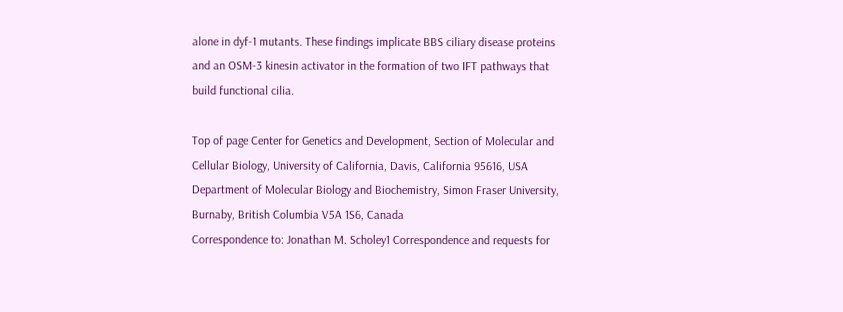alone in dyf-1 mutants. These findings implicate BBS ciliary disease proteins and an OSM-3 kinesin activator in the formation of two IFT pathways that build functional cilia.

Top of page Center for Genetics and Development, Section of Molecular and Cellular Biology, University of California, Davis, California 95616, USA
Department of Molecular Biology and Biochemistry, Simon Fraser University, Burnaby, British Columbia V5A 1S6, Canada
Correspondence to: Jonathan M. Scholey1 Correspondence and requests for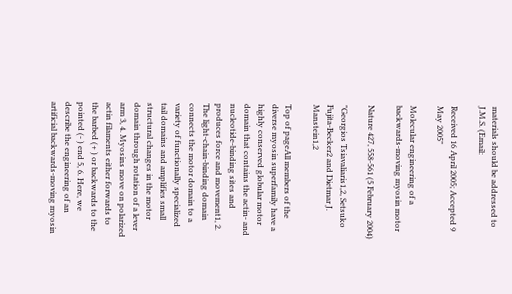materials should be addressed to J.M.S. (Email:

Received 16 April 2005; Accepted 9 May 2005"

Molecular engineering of a backwards-moving myosin motor

Nature 427, 558-561 (5 February 2004)

"Georgios Tsiavaliaris1,2, Setsuko Fujita-Becker2 and Dietmar J. Manstein1,2

Top of pageAll members of the diverse myosin superfamily have a highly conserved globular motor domain that contains the actin- and nucleotide-binding sites and produces force and movement1, 2. The light-chain-binding domain connects the motor domain to a variety of functionally specialized tail domains and amplifies small structural changes in the motor domain through rotation of a lever arm 3, 4. Myosins move on polarized actin filaments either forwards to the barbed (+ ) or backwards to the pointed (- ) end 5, 6. Here, we describe the engineering of an artificial backwards-moving myosin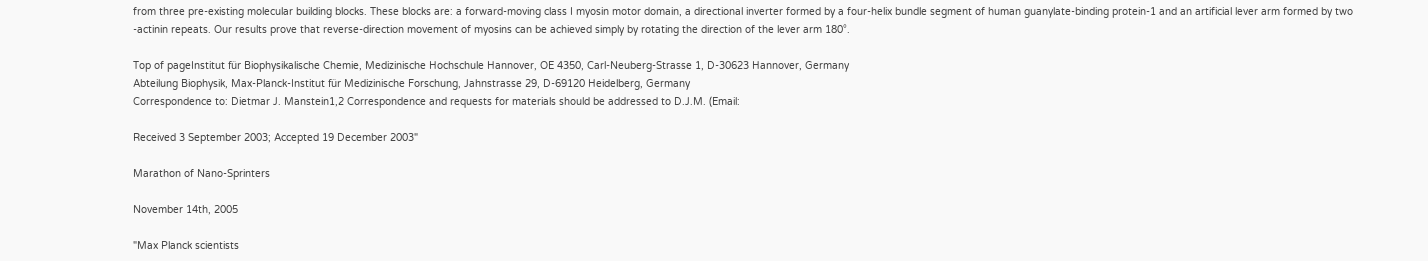from three pre-existing molecular building blocks. These blocks are: a forward-moving class I myosin motor domain, a directional inverter formed by a four-helix bundle segment of human guanylate-binding protein-1 and an artificial lever arm formed by two -actinin repeats. Our results prove that reverse-direction movement of myosins can be achieved simply by rotating the direction of the lever arm 180°.

Top of pageInstitut für Biophysikalische Chemie, Medizinische Hochschule Hannover, OE 4350, Carl-Neuberg-Strasse 1, D-30623 Hannover, Germany
Abteilung Biophysik, Max-Planck-Institut für Medizinische Forschung, Jahnstrasse 29, D-69120 Heidelberg, Germany
Correspondence to: Dietmar J. Manstein1,2 Correspondence and requests for materials should be addressed to D.J.M. (Email:

Received 3 September 2003; Accepted 19 December 2003"

Marathon of Nano-Sprinters

November 14th, 2005

"Max Planck scientists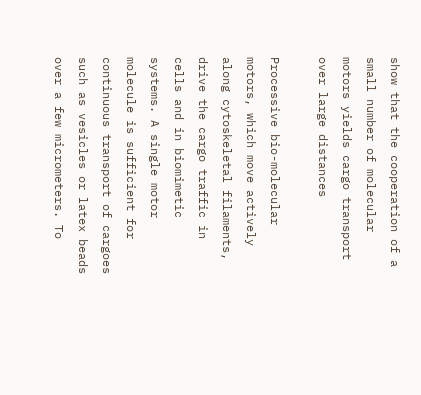show that the cooperation of a small number of molecular motors yields cargo transport over large distances

Processive bio-molecular motors, which move actively along cytoskeletal filaments, drive the cargo traffic in cells and in biomimetic systems. A single motor molecule is sufficient for continuous transport of cargoes such as vesicles or latex beads over a few micrometers. To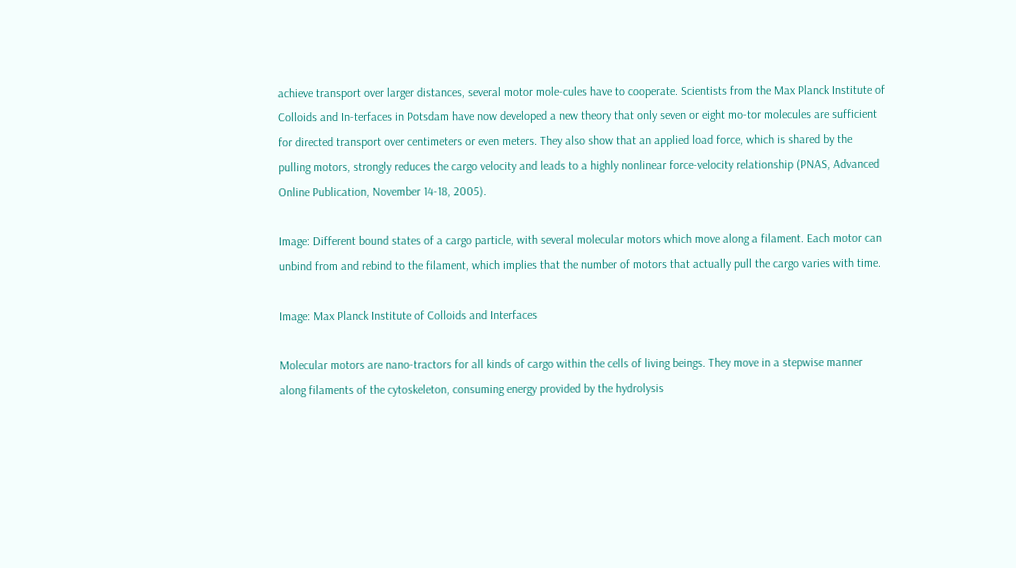achieve transport over larger distances, several motor mole-cules have to cooperate. Scientists from the Max Planck Institute of Colloids and In-terfaces in Potsdam have now developed a new theory that only seven or eight mo-tor molecules are sufficient for directed transport over centimeters or even meters. They also show that an applied load force, which is shared by the pulling motors, strongly reduces the cargo velocity and leads to a highly nonlinear force-velocity relationship (PNAS, Advanced Online Publication, November 14-18, 2005).

Image: Different bound states of a cargo particle, with several molecular motors which move along a filament. Each motor can unbind from and rebind to the filament, which implies that the number of motors that actually pull the cargo varies with time.

Image: Max Planck Institute of Colloids and Interfaces

Molecular motors are nano-tractors for all kinds of cargo within the cells of living beings. They move in a stepwise manner along filaments of the cytoskeleton, consuming energy provided by the hydrolysis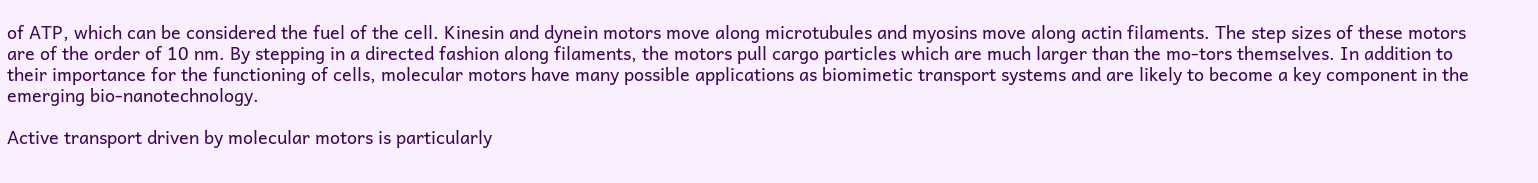of ATP, which can be considered the fuel of the cell. Kinesin and dynein motors move along microtubules and myosins move along actin filaments. The step sizes of these motors are of the order of 10 nm. By stepping in a directed fashion along filaments, the motors pull cargo particles which are much larger than the mo-tors themselves. In addition to their importance for the functioning of cells, molecular motors have many possible applications as biomimetic transport systems and are likely to become a key component in the emerging bio-nanotechnology.

Active transport driven by molecular motors is particularly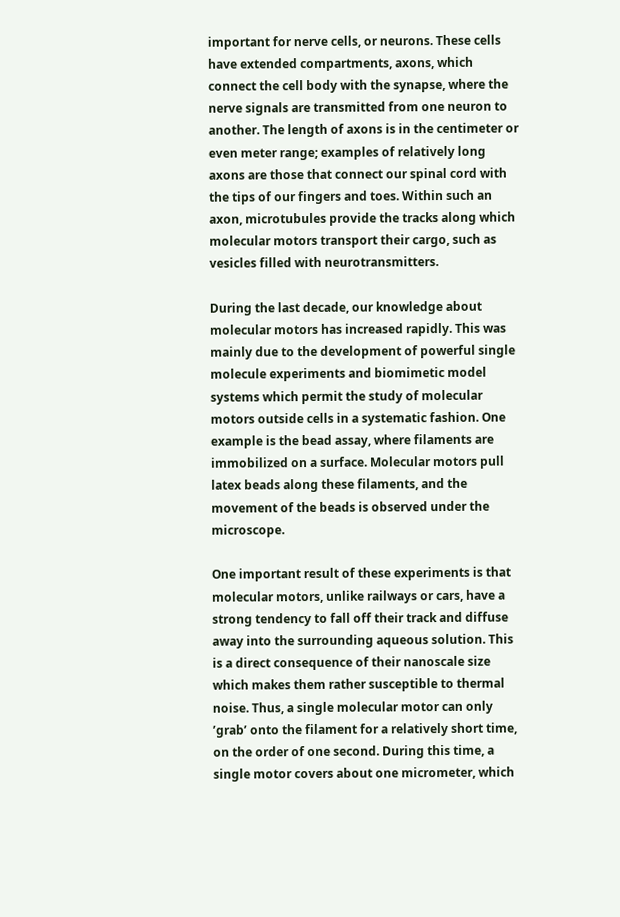important for nerve cells, or neurons. These cells have extended compartments, axons, which connect the cell body with the synapse, where the nerve signals are transmitted from one neuron to another. The length of axons is in the centimeter or even meter range; examples of relatively long axons are those that connect our spinal cord with the tips of our fingers and toes. Within such an axon, microtubules provide the tracks along which molecular motors transport their cargo, such as vesicles filled with neurotransmitters.

During the last decade, our knowledge about molecular motors has increased rapidly. This was mainly due to the development of powerful single molecule experiments and biomimetic model systems which permit the study of molecular motors outside cells in a systematic fashion. One example is the bead assay, where filaments are immobilized on a surface. Molecular motors pull latex beads along these filaments, and the movement of the beads is observed under the microscope.

One important result of these experiments is that molecular motors, unlike railways or cars, have a strong tendency to fall off their track and diffuse away into the surrounding aqueous solution. This is a direct consequence of their nanoscale size which makes them rather susceptible to thermal noise. Thus, a single molecular motor can only ’grab’ onto the filament for a relatively short time, on the order of one second. During this time, a single motor covers about one micrometer, which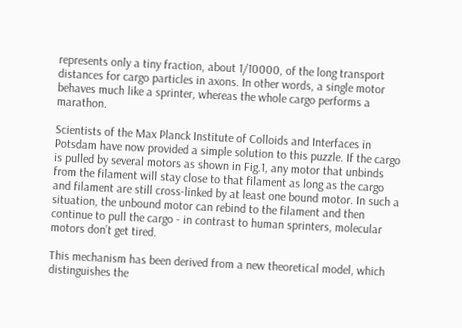represents only a tiny fraction, about 1/10000, of the long transport distances for cargo particles in axons. In other words, a single motor behaves much like a sprinter, whereas the whole cargo performs a marathon.

Scientists of the Max Planck Institute of Colloids and Interfaces in Potsdam have now provided a simple solution to this puzzle. If the cargo is pulled by several motors as shown in Fig.1, any motor that unbinds from the filament will stay close to that filament as long as the cargo and filament are still cross-linked by at least one bound motor. In such a situation, the unbound motor can rebind to the filament and then continue to pull the cargo - in contrast to human sprinters, molecular motors don’t get tired.

This mechanism has been derived from a new theoretical model, which distinguishes the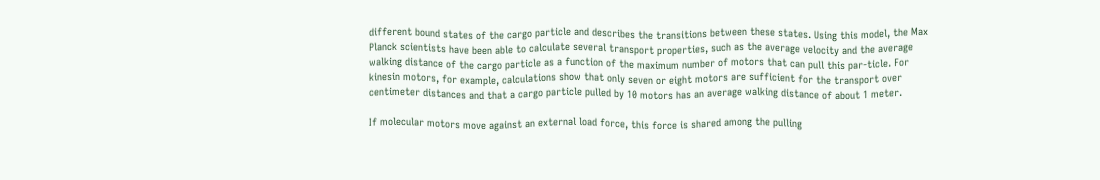different bound states of the cargo particle and describes the transitions between these states. Using this model, the Max Planck scientists have been able to calculate several transport properties, such as the average velocity and the average walking distance of the cargo particle as a function of the maximum number of motors that can pull this par-ticle. For kinesin motors, for example, calculations show that only seven or eight motors are sufficient for the transport over centimeter distances and that a cargo particle pulled by 10 motors has an average walking distance of about 1 meter.

If molecular motors move against an external load force, this force is shared among the pulling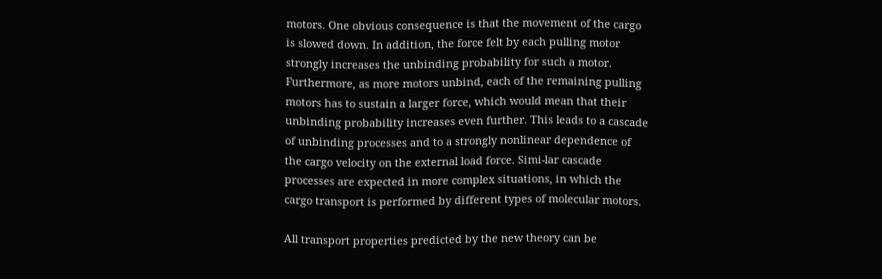motors. One obvious consequence is that the movement of the cargo is slowed down. In addition, the force felt by each pulling motor strongly increases the unbinding probability for such a motor. Furthermore, as more motors unbind, each of the remaining pulling motors has to sustain a larger force, which would mean that their unbinding probability increases even further. This leads to a cascade of unbinding processes and to a strongly nonlinear dependence of the cargo velocity on the external load force. Simi-lar cascade processes are expected in more complex situations, in which the cargo transport is performed by different types of molecular motors.

All transport properties predicted by the new theory can be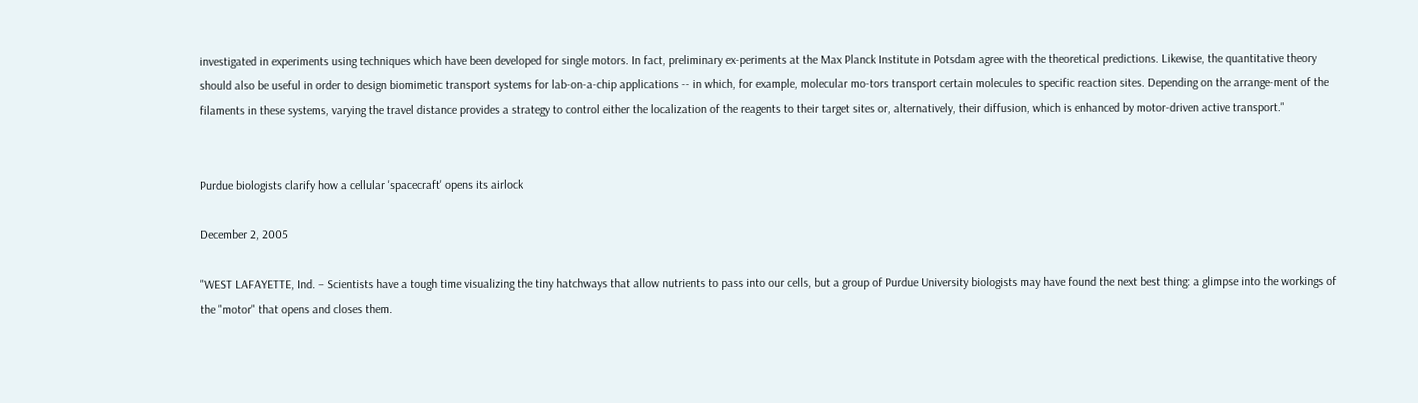investigated in experiments using techniques which have been developed for single motors. In fact, preliminary ex-periments at the Max Planck Institute in Potsdam agree with the theoretical predictions. Likewise, the quantitative theory should also be useful in order to design biomimetic transport systems for lab-on-a-chip applications -- in which, for example, molecular mo-tors transport certain molecules to specific reaction sites. Depending on the arrange-ment of the filaments in these systems, varying the travel distance provides a strategy to control either the localization of the reagents to their target sites or, alternatively, their diffusion, which is enhanced by motor-driven active transport."


Purdue biologists clarify how a cellular 'spacecraft' opens its airlock

December 2, 2005

"WEST LAFAYETTE, Ind. – Scientists have a tough time visualizing the tiny hatchways that allow nutrients to pass into our cells, but a group of Purdue University biologists may have found the next best thing: a glimpse into the workings of the "motor" that opens and closes them.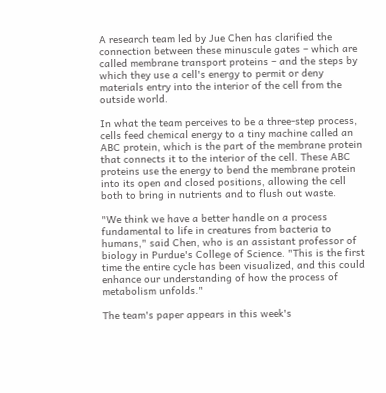A research team led by Jue Chen has clarified the connection between these minuscule gates – which are called membrane transport proteins – and the steps by which they use a cell's energy to permit or deny materials entry into the interior of the cell from the outside world.

In what the team perceives to be a three-step process, cells feed chemical energy to a tiny machine called an ABC protein, which is the part of the membrane protein that connects it to the interior of the cell. These ABC proteins use the energy to bend the membrane protein into its open and closed positions, allowing the cell both to bring in nutrients and to flush out waste.

"We think we have a better handle on a process fundamental to life in creatures from bacteria to humans," said Chen, who is an assistant professor of biology in Purdue's College of Science. "This is the first time the entire cycle has been visualized, and this could enhance our understanding of how the process of metabolism unfolds."

The team's paper appears in this week's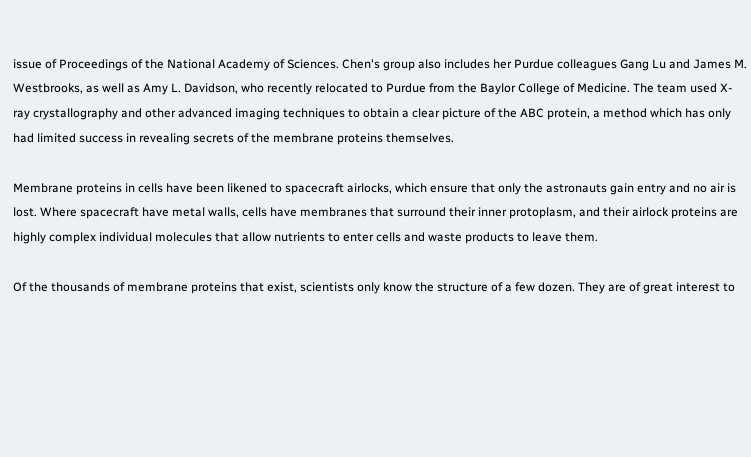issue of Proceedings of the National Academy of Sciences. Chen's group also includes her Purdue colleagues Gang Lu and James M. Westbrooks, as well as Amy L. Davidson, who recently relocated to Purdue from the Baylor College of Medicine. The team used X-ray crystallography and other advanced imaging techniques to obtain a clear picture of the ABC protein, a method which has only had limited success in revealing secrets of the membrane proteins themselves.

Membrane proteins in cells have been likened to spacecraft airlocks, which ensure that only the astronauts gain entry and no air is lost. Where spacecraft have metal walls, cells have membranes that surround their inner protoplasm, and their airlock proteins are highly complex individual molecules that allow nutrients to enter cells and waste products to leave them.

Of the thousands of membrane proteins that exist, scientists only know the structure of a few dozen. They are of great interest to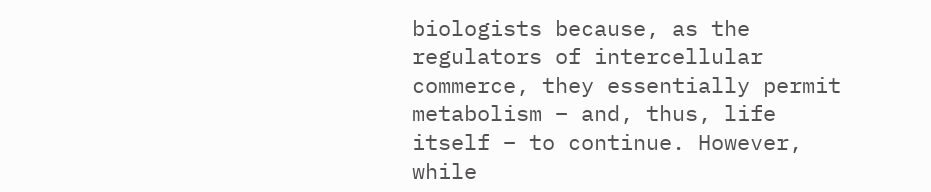biologists because, as the regulators of intercellular commerce, they essentially permit metabolism – and, thus, life itself – to continue. However, while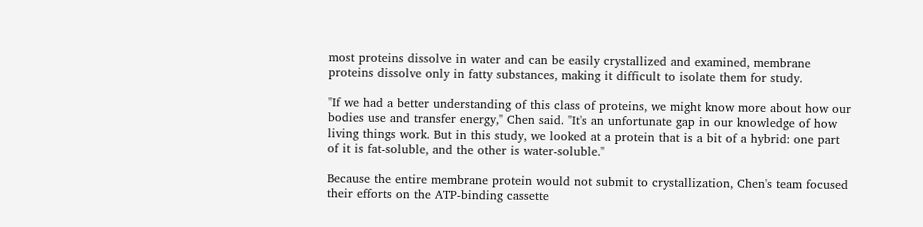most proteins dissolve in water and can be easily crystallized and examined, membrane proteins dissolve only in fatty substances, making it difficult to isolate them for study.

"If we had a better understanding of this class of proteins, we might know more about how our bodies use and transfer energy," Chen said. "It's an unfortunate gap in our knowledge of how living things work. But in this study, we looked at a protein that is a bit of a hybrid: one part of it is fat-soluble, and the other is water-soluble."

Because the entire membrane protein would not submit to crystallization, Chen's team focused their efforts on the ATP-binding cassette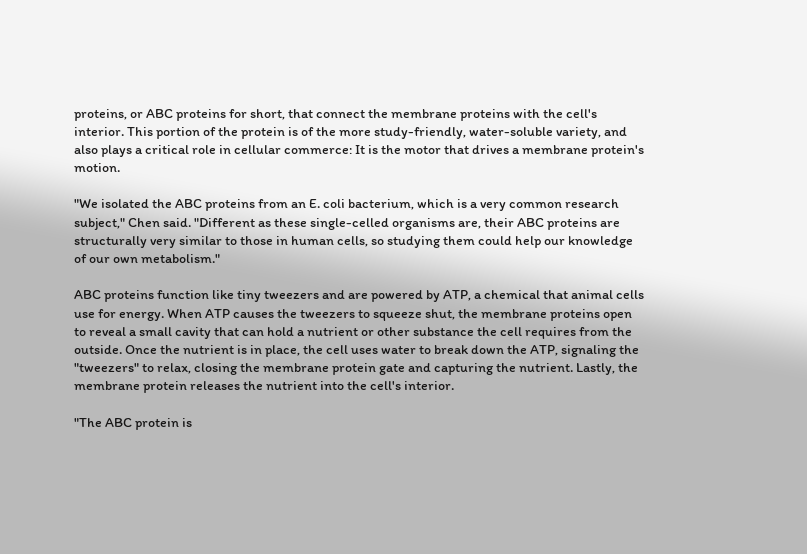proteins, or ABC proteins for short, that connect the membrane proteins with the cell's interior. This portion of the protein is of the more study-friendly, water-soluble variety, and also plays a critical role in cellular commerce: It is the motor that drives a membrane protein's motion.

"We isolated the ABC proteins from an E. coli bacterium, which is a very common research subject," Chen said. "Different as these single-celled organisms are, their ABC proteins are structurally very similar to those in human cells, so studying them could help our knowledge of our own metabolism."

ABC proteins function like tiny tweezers and are powered by ATP, a chemical that animal cells use for energy. When ATP causes the tweezers to squeeze shut, the membrane proteins open to reveal a small cavity that can hold a nutrient or other substance the cell requires from the outside. Once the nutrient is in place, the cell uses water to break down the ATP, signaling the "tweezers" to relax, closing the membrane protein gate and capturing the nutrient. Lastly, the membrane protein releases the nutrient into the cell's interior.

"The ABC protein is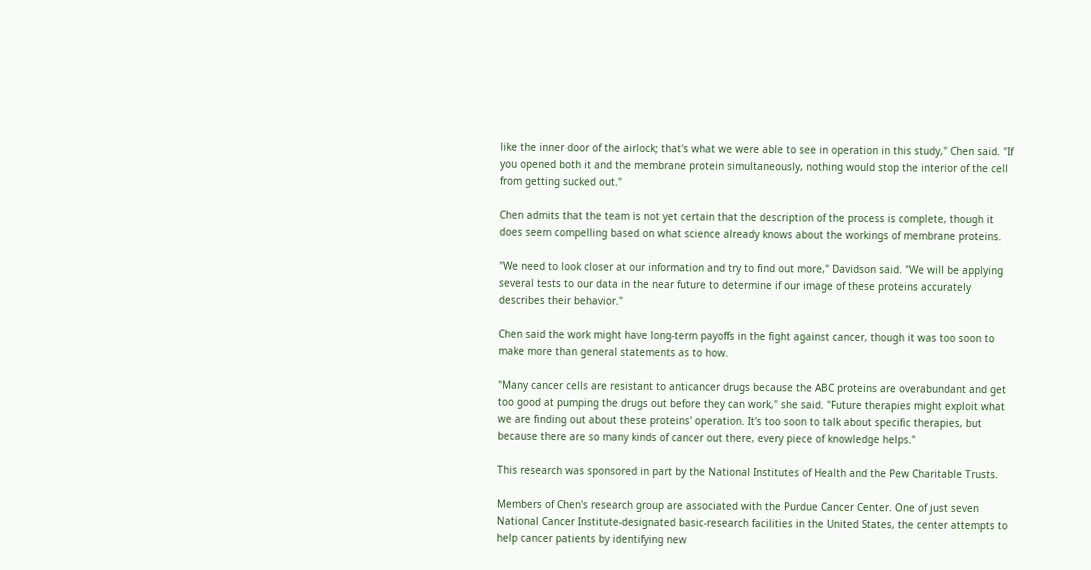like the inner door of the airlock; that's what we were able to see in operation in this study," Chen said. "If you opened both it and the membrane protein simultaneously, nothing would stop the interior of the cell from getting sucked out."

Chen admits that the team is not yet certain that the description of the process is complete, though it does seem compelling based on what science already knows about the workings of membrane proteins.

"We need to look closer at our information and try to find out more," Davidson said. "We will be applying several tests to our data in the near future to determine if our image of these proteins accurately describes their behavior."

Chen said the work might have long-term payoffs in the fight against cancer, though it was too soon to make more than general statements as to how.

"Many cancer cells are resistant to anticancer drugs because the ABC proteins are overabundant and get too good at pumping the drugs out before they can work," she said. "Future therapies might exploit what we are finding out about these proteins' operation. It's too soon to talk about specific therapies, but because there are so many kinds of cancer out there, every piece of knowledge helps."

This research was sponsored in part by the National Institutes of Health and the Pew Charitable Trusts.

Members of Chen's research group are associated with the Purdue Cancer Center. One of just seven National Cancer Institute-designated basic-research facilities in the United States, the center attempts to help cancer patients by identifying new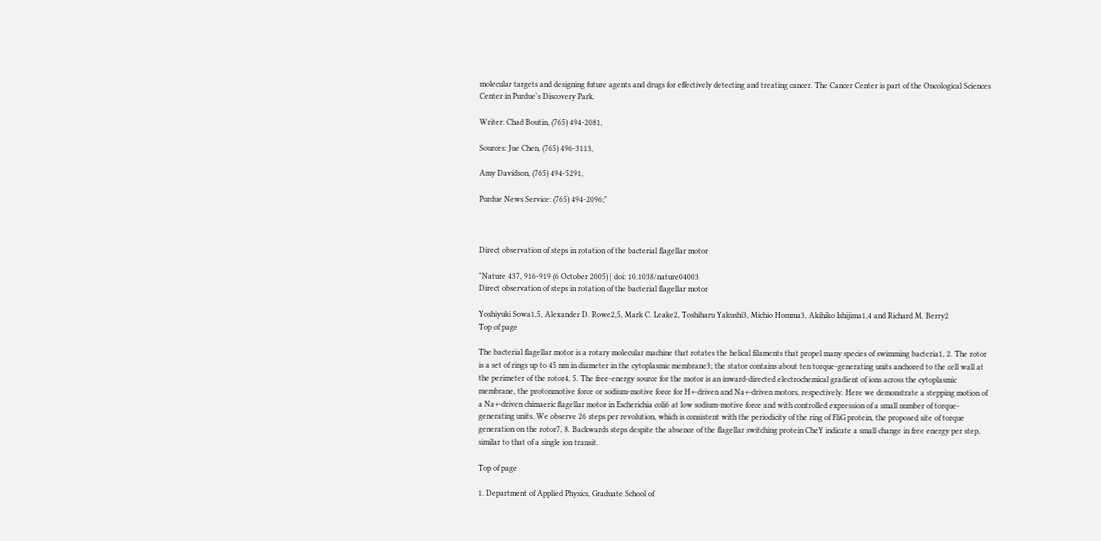molecular targets and designing future agents and drugs for effectively detecting and treating cancer. The Cancer Center is part of the Oncological Sciences Center in Purdue's Discovery Park.

Writer: Chad Boutin, (765) 494-2081,

Sources: Jue Chen, (765) 496-3113,

Amy Davidson, (765) 494-5291,

Purdue News Service: (765) 494-2096;"



Direct observation of steps in rotation of the bacterial flagellar motor

"Nature 437, 916-919 (6 October 2005) | doi: 10.1038/nature04003
Direct observation of steps in rotation of the bacterial flagellar motor

Yoshiyuki Sowa1,5, Alexander D. Rowe2,5, Mark C. Leake2, Toshiharu Yakushi3, Michio Homma3, Akihiko Ishijima1,4 and Richard M. Berry2
Top of page

The bacterial flagellar motor is a rotary molecular machine that rotates the helical filaments that propel many species of swimming bacteria1, 2. The rotor is a set of rings up to 45 nm in diameter in the cytoplasmic membrane3; the stator contains about ten torque-generating units anchored to the cell wall at the perimeter of the rotor4, 5. The free-energy source for the motor is an inward-directed electrochemical gradient of ions across the cytoplasmic membrane, the protonmotive force or sodium-motive force for H+-driven and Na+-driven motors, respectively. Here we demonstrate a stepping motion of a Na+-driven chimaeric flagellar motor in Escherichia coli6 at low sodium-motive force and with controlled expression of a small number of torque-generating units. We observe 26 steps per revolution, which is consistent with the periodicity of the ring of FliG protein, the proposed site of torque generation on the rotor7, 8. Backwards steps despite the absence of the flagellar switching protein CheY indicate a small change in free energy per step, similar to that of a single ion transit.

Top of page

1. Department of Applied Physics, Graduate School of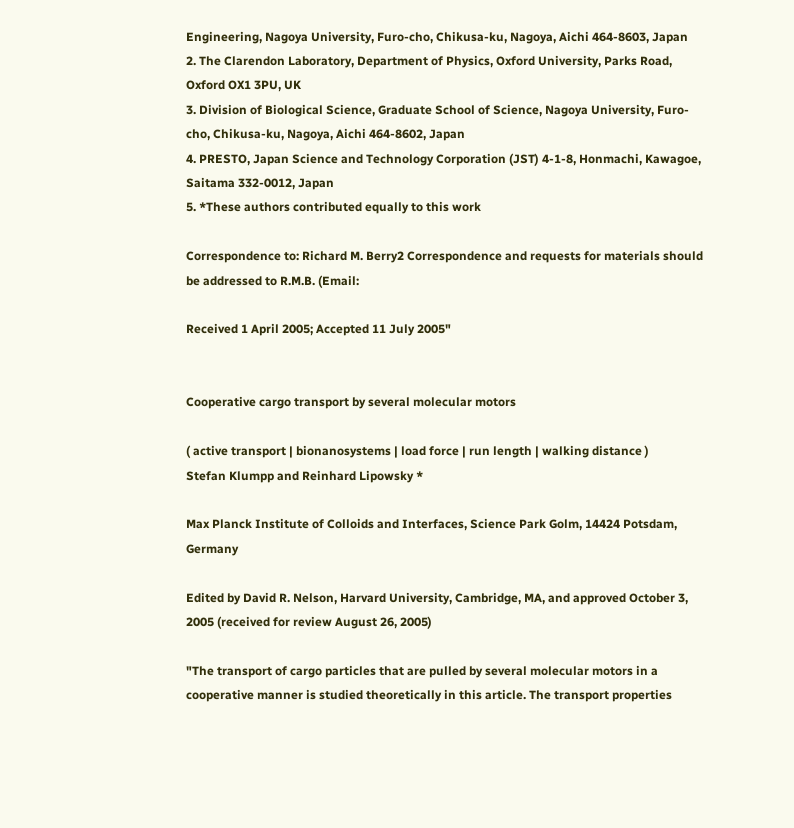Engineering, Nagoya University, Furo-cho, Chikusa-ku, Nagoya, Aichi 464-8603, Japan
2. The Clarendon Laboratory, Department of Physics, Oxford University, Parks Road, Oxford OX1 3PU, UK
3. Division of Biological Science, Graduate School of Science, Nagoya University, Furo-cho, Chikusa-ku, Nagoya, Aichi 464-8602, Japan
4. PRESTO, Japan Science and Technology Corporation (JST) 4-1-8, Honmachi, Kawagoe, Saitama 332-0012, Japan
5. *These authors contributed equally to this work

Correspondence to: Richard M. Berry2 Correspondence and requests for materials should be addressed to R.M.B. (Email:

Received 1 April 2005; Accepted 11 July 2005"


Cooperative cargo transport by several molecular motors

( active transport | bionanosystems | load force | run length | walking distance )
Stefan Klumpp and Reinhard Lipowsky *

Max Planck Institute of Colloids and Interfaces, Science Park Golm, 14424 Potsdam, Germany

Edited by David R. Nelson, Harvard University, Cambridge, MA, and approved October 3, 2005 (received for review August 26, 2005)

"The transport of cargo particles that are pulled by several molecular motors in a cooperative manner is studied theoretically in this article. The transport properties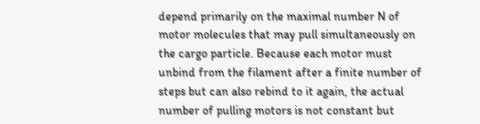depend primarily on the maximal number N of motor molecules that may pull simultaneously on the cargo particle. Because each motor must unbind from the filament after a finite number of steps but can also rebind to it again, the actual number of pulling motors is not constant but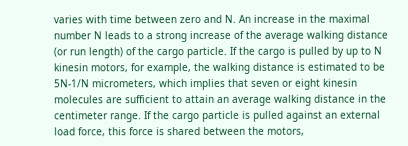varies with time between zero and N. An increase in the maximal number N leads to a strong increase of the average walking distance (or run length) of the cargo particle. If the cargo is pulled by up to N kinesin motors, for example, the walking distance is estimated to be 5N-1/N micrometers, which implies that seven or eight kinesin molecules are sufficient to attain an average walking distance in the centimeter range. If the cargo particle is pulled against an external load force, this force is shared between the motors,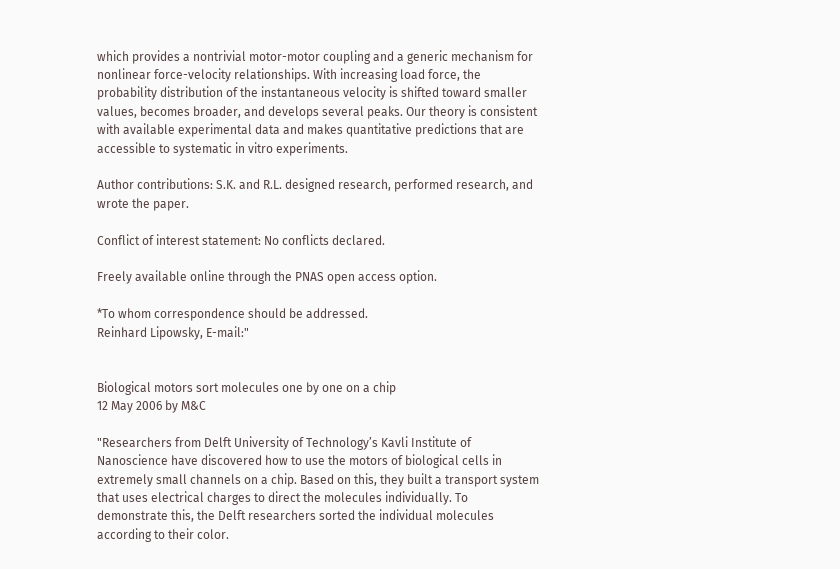which provides a nontrivial motor-motor coupling and a generic mechanism for nonlinear force-velocity relationships. With increasing load force, the probability distribution of the instantaneous velocity is shifted toward smaller values, becomes broader, and develops several peaks. Our theory is consistent with available experimental data and makes quantitative predictions that are accessible to systematic in vitro experiments.

Author contributions: S.K. and R.L. designed research, performed research, and wrote the paper.

Conflict of interest statement: No conflicts declared.

Freely available online through the PNAS open access option.

*To whom correspondence should be addressed.
Reinhard Lipowsky, E-mail:"


Biological motors sort molecules one by one on a chip
12 May 2006 by M&C

"Researchers from Delft University of Technology’s Kavli Institute of Nanoscience have discovered how to use the motors of biological cells in extremely small channels on a chip. Based on this, they built a transport system that uses electrical charges to direct the molecules individually. To demonstrate this, the Delft researchers sorted the individual molecules according to their color.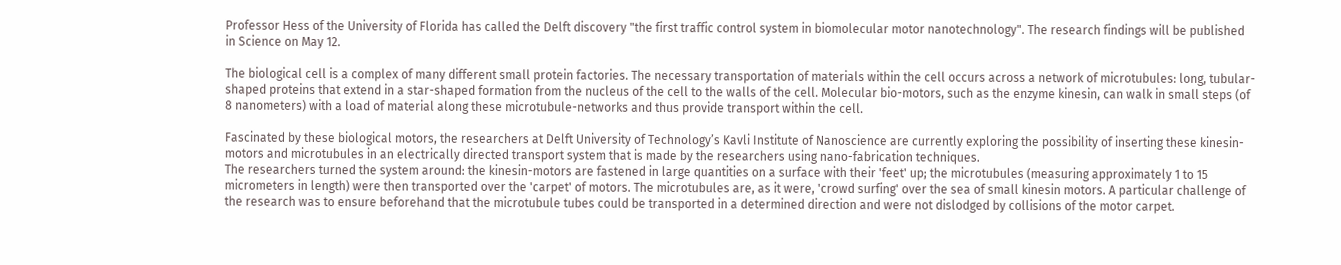Professor Hess of the University of Florida has called the Delft discovery "the first traffic control system in biomolecular motor nanotechnology". The research findings will be published in Science on May 12.

The biological cell is a complex of many different small protein factories. The necessary transportation of materials within the cell occurs across a network of microtubules: long, tubular-shaped proteins that extend in a star-shaped formation from the nucleus of the cell to the walls of the cell. Molecular bio-motors, such as the enzyme kinesin, can walk in small steps (of 8 nanometers) with a load of material along these microtubule-networks and thus provide transport within the cell.

Fascinated by these biological motors, the researchers at Delft University of Technology’s Kavli Institute of Nanoscience are currently exploring the possibility of inserting these kinesin-motors and microtubules in an electrically directed transport system that is made by the researchers using nano-fabrication techniques.
The researchers turned the system around: the kinesin-motors are fastened in large quantities on a surface with their 'feet' up; the microtubules (measuring approximately 1 to 15 micrometers in length) were then transported over the 'carpet' of motors. The microtubules are, as it were, 'crowd surfing' over the sea of small kinesin motors. A particular challenge of the research was to ensure beforehand that the microtubule tubes could be transported in a determined direction and were not dislodged by collisions of the motor carpet.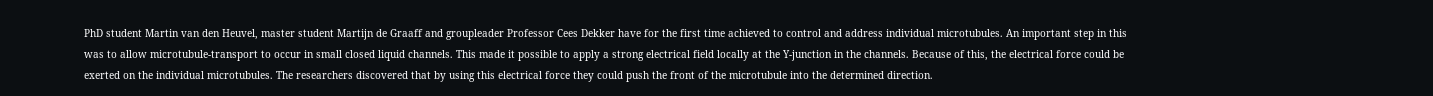PhD student Martin van den Heuvel, master student Martijn de Graaff and groupleader Professor Cees Dekker have for the first time achieved to control and address individual microtubules. An important step in this was to allow microtubule-transport to occur in small closed liquid channels. This made it possible to apply a strong electrical field locally at the Y-junction in the channels. Because of this, the electrical force could be exerted on the individual microtubules. The researchers discovered that by using this electrical force they could push the front of the microtubule into the determined direction.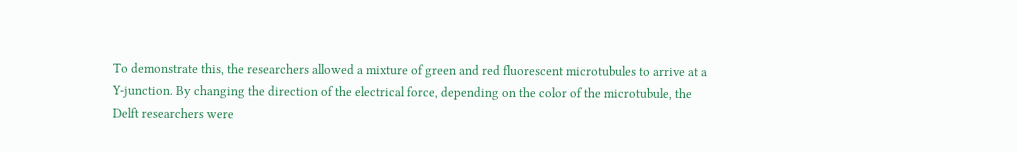To demonstrate this, the researchers allowed a mixture of green and red fluorescent microtubules to arrive at a Y-junction. By changing the direction of the electrical force, depending on the color of the microtubule, the Delft researchers were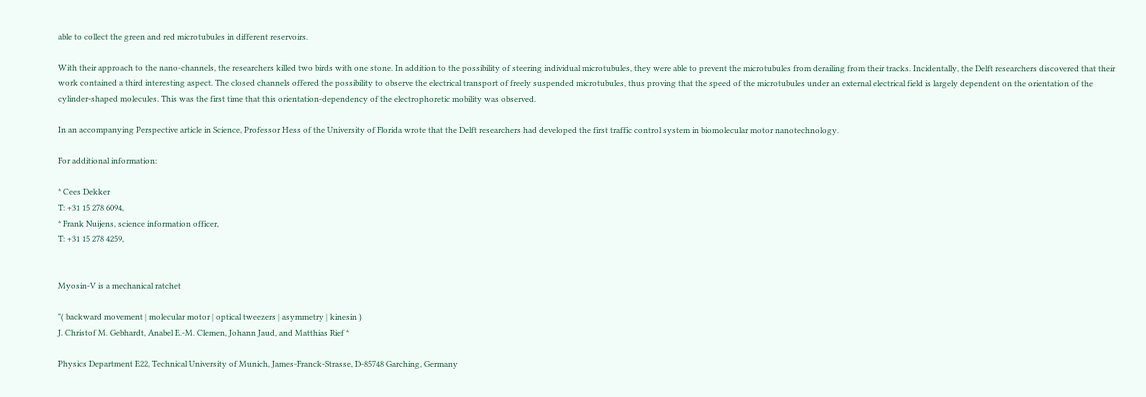able to collect the green and red microtubules in different reservoirs.

With their approach to the nano-channels, the researchers killed two birds with one stone. In addition to the possibility of steering individual microtubules, they were able to prevent the microtubules from derailing from their tracks. Incidentally, the Delft researchers discovered that their work contained a third interesting aspect. The closed channels offered the possibility to observe the electrical transport of freely suspended microtubules, thus proving that the speed of the microtubules under an external electrical field is largely dependent on the orientation of the cylinder-shaped molecules. This was the first time that this orientation-dependency of the electrophoretic mobility was observed.

In an accompanying Perspective article in Science, Professor Hess of the University of Florida wrote that the Delft researchers had developed the first traffic control system in biomolecular motor nanotechnology.

For additional information:

* Cees Dekker
T: +31 15 278 6094,
* Frank Nuijens, science information officer,
T: +31 15 278 4259,


Myosin-V is a mechanical ratchet

"( backward movement | molecular motor | optical tweezers | asymmetry | kinesin )
J. Christof M. Gebhardt, Anabel E.-M. Clemen, Johann Jaud, and Matthias Rief *

Physics Department E22, Technical University of Munich, James-Franck-Strasse, D-85748 Garching, Germany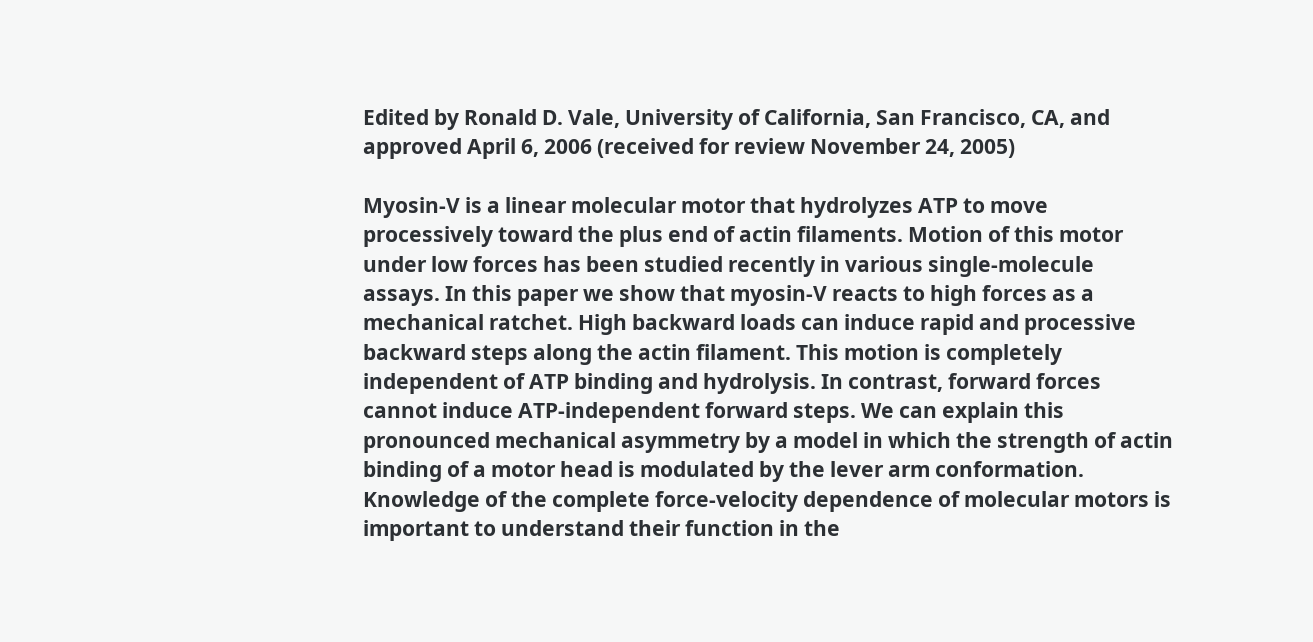Edited by Ronald D. Vale, University of California, San Francisco, CA, and approved April 6, 2006 (received for review November 24, 2005)

Myosin-V is a linear molecular motor that hydrolyzes ATP to move processively toward the plus end of actin filaments. Motion of this motor under low forces has been studied recently in various single-molecule assays. In this paper we show that myosin-V reacts to high forces as a mechanical ratchet. High backward loads can induce rapid and processive backward steps along the actin filament. This motion is completely independent of ATP binding and hydrolysis. In contrast, forward forces cannot induce ATP-independent forward steps. We can explain this pronounced mechanical asymmetry by a model in which the strength of actin binding of a motor head is modulated by the lever arm conformation. Knowledge of the complete force-velocity dependence of molecular motors is important to understand their function in the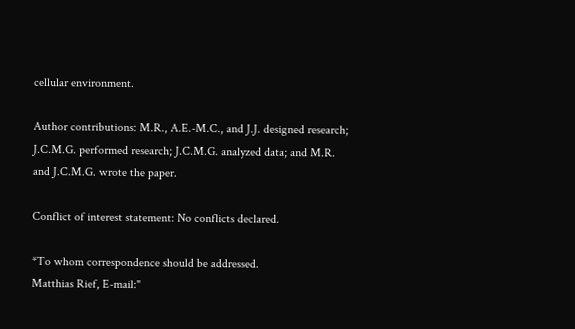cellular environment.

Author contributions: M.R., A.E.-M.C., and J.J. designed research; J.C.M.G. performed research; J.C.M.G. analyzed data; and M.R. and J.C.M.G. wrote the paper.

Conflict of interest statement: No conflicts declared.

*To whom correspondence should be addressed.
Matthias Rief, E-mail:"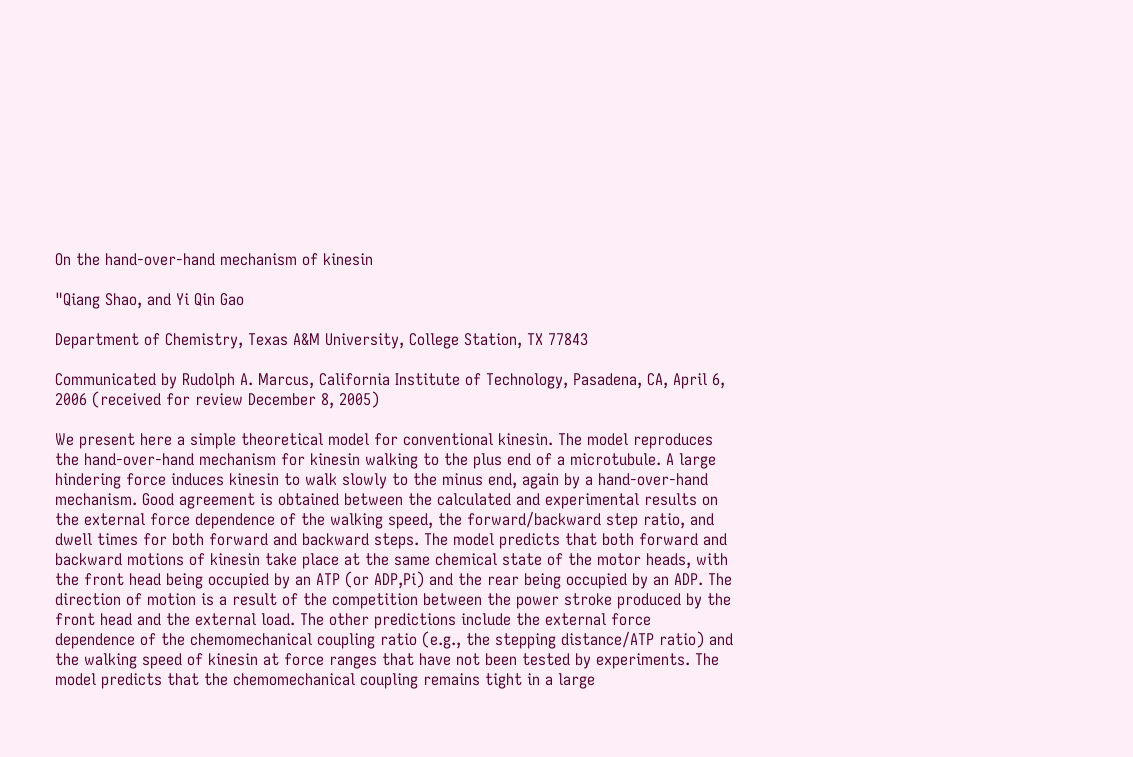On the hand-over-hand mechanism of kinesin

"Qiang Shao, and Yi Qin Gao

Department of Chemistry, Texas A&M University, College Station, TX 77843

Communicated by Rudolph A. Marcus, California Institute of Technology, Pasadena, CA, April 6, 2006 (received for review December 8, 2005)

We present here a simple theoretical model for conventional kinesin. The model reproduces the hand-over-hand mechanism for kinesin walking to the plus end of a microtubule. A large hindering force induces kinesin to walk slowly to the minus end, again by a hand-over-hand mechanism. Good agreement is obtained between the calculated and experimental results on the external force dependence of the walking speed, the forward/backward step ratio, and dwell times for both forward and backward steps. The model predicts that both forward and backward motions of kinesin take place at the same chemical state of the motor heads, with the front head being occupied by an ATP (or ADP,Pi) and the rear being occupied by an ADP. The direction of motion is a result of the competition between the power stroke produced by the front head and the external load. The other predictions include the external force dependence of the chemomechanical coupling ratio (e.g., the stepping distance/ATP ratio) and the walking speed of kinesin at force ranges that have not been tested by experiments. The model predicts that the chemomechanical coupling remains tight in a large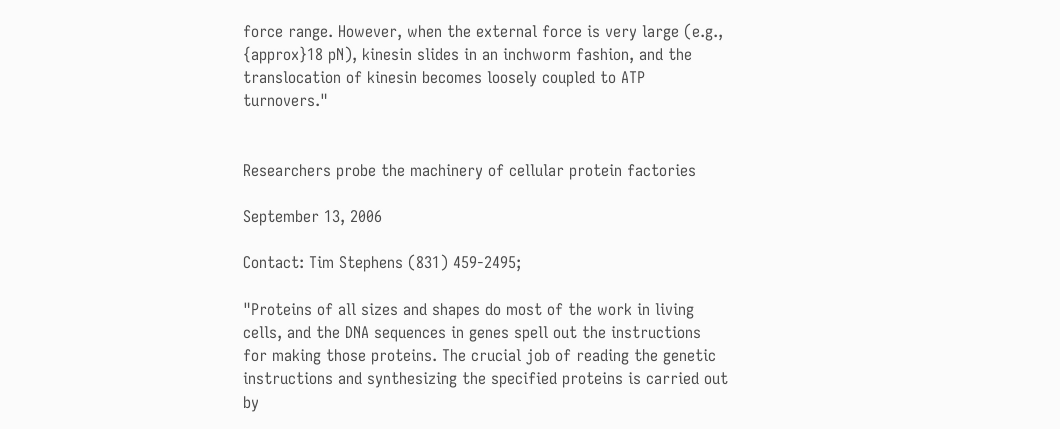force range. However, when the external force is very large (e.g., {approx}18 pN), kinesin slides in an inchworm fashion, and the translocation of kinesin becomes loosely coupled to ATP turnovers."


Researchers probe the machinery of cellular protein factories

September 13, 2006

Contact: Tim Stephens (831) 459-2495;

"Proteins of all sizes and shapes do most of the work in living cells, and the DNA sequences in genes spell out the instructions for making those proteins. The crucial job of reading the genetic instructions and synthesizing the specified proteins is carried out by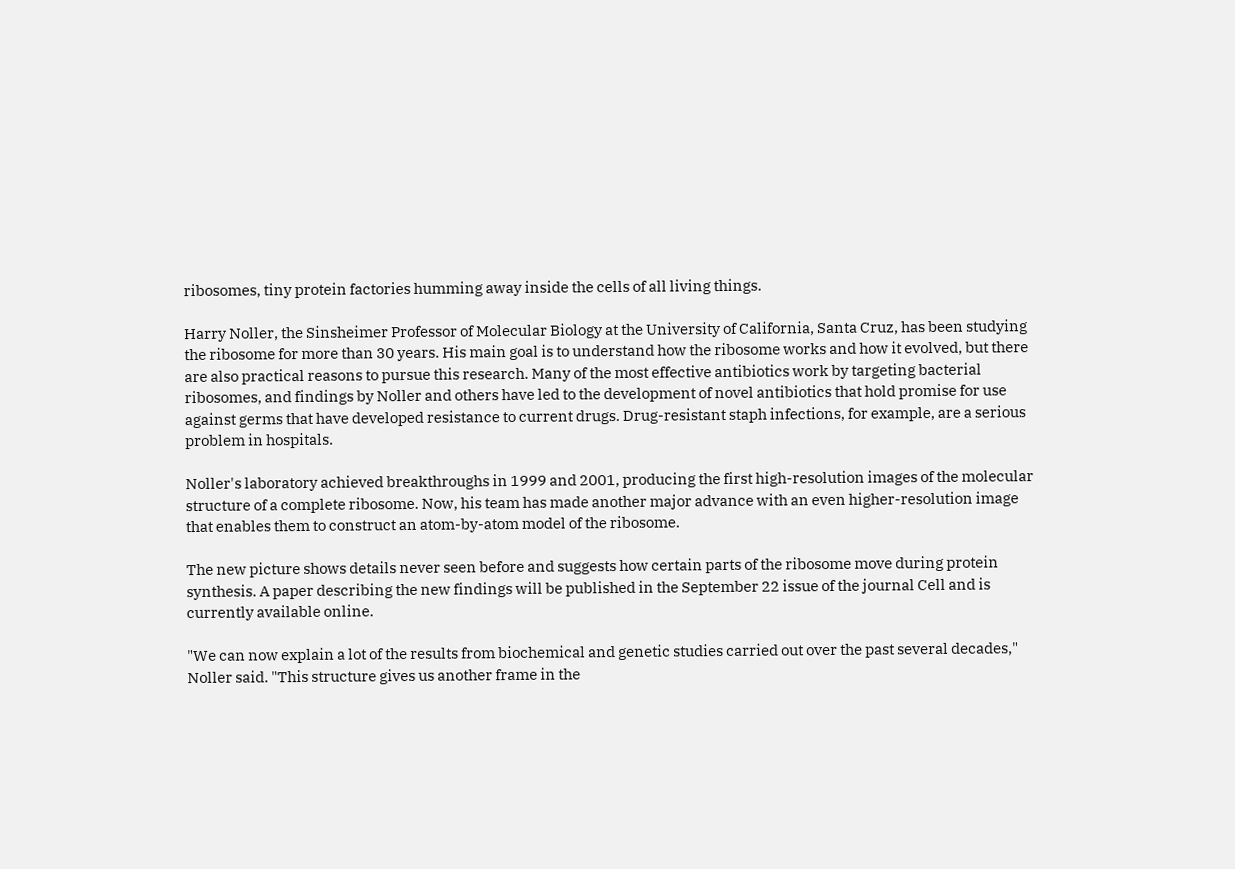ribosomes, tiny protein factories humming away inside the cells of all living things.

Harry Noller, the Sinsheimer Professor of Molecular Biology at the University of California, Santa Cruz, has been studying the ribosome for more than 30 years. His main goal is to understand how the ribosome works and how it evolved, but there are also practical reasons to pursue this research. Many of the most effective antibiotics work by targeting bacterial ribosomes, and findings by Noller and others have led to the development of novel antibiotics that hold promise for use against germs that have developed resistance to current drugs. Drug-resistant staph infections, for example, are a serious problem in hospitals.

Noller's laboratory achieved breakthroughs in 1999 and 2001, producing the first high-resolution images of the molecular structure of a complete ribosome. Now, his team has made another major advance with an even higher-resolution image that enables them to construct an atom-by-atom model of the ribosome.

The new picture shows details never seen before and suggests how certain parts of the ribosome move during protein synthesis. A paper describing the new findings will be published in the September 22 issue of the journal Cell and is currently available online.

"We can now explain a lot of the results from biochemical and genetic studies carried out over the past several decades," Noller said. "This structure gives us another frame in the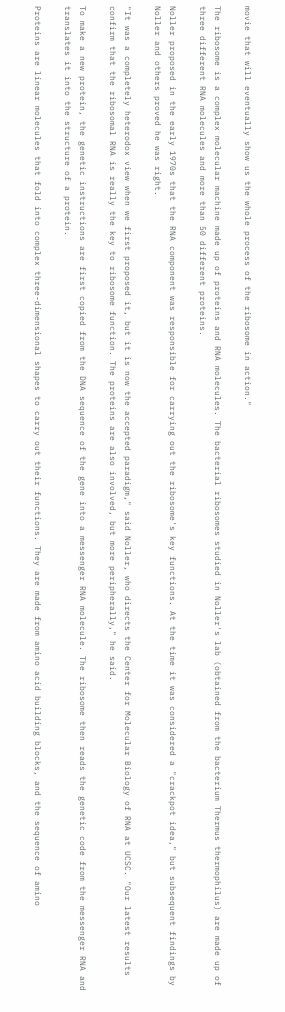movie that will eventually show us the whole process of the ribosome in action."

The ribosome is a complex molecular machine made up of proteins and RNA molecules. The bacterial ribosomes studied in Noller's lab (obtained from the bacterium Thermus thermophilus) are made up of three different RNA molecules and more than 50 different proteins.

Noller proposed in the early 1970s that the RNA component was responsible for carrying out the ribosome's key functions. At the time it was considered a "crackpot idea," but subsequent findings by Noller and others proved he was right.

"It was a completely heterodox view when we first proposed it, but it is now the accepted paradigm," said Noller, who directs the Center for Molecular Biology of RNA at UCSC. "Our latest results confirm that the ribosomal RNA is really the key to ribosome function. The proteins are also involved, but more peripherally," he said.

To make a new protein, the genetic instructions are first copied from the DNA sequence of the gene into a messenger RNA molecule. The ribosome then reads the genetic code from the messenger RNA and translates it into the structure of a protein.

Proteins are linear molecules that fold into complex three-dimensional shapes to carry out their functions. They are made from amino acid building blocks, and the sequence of amino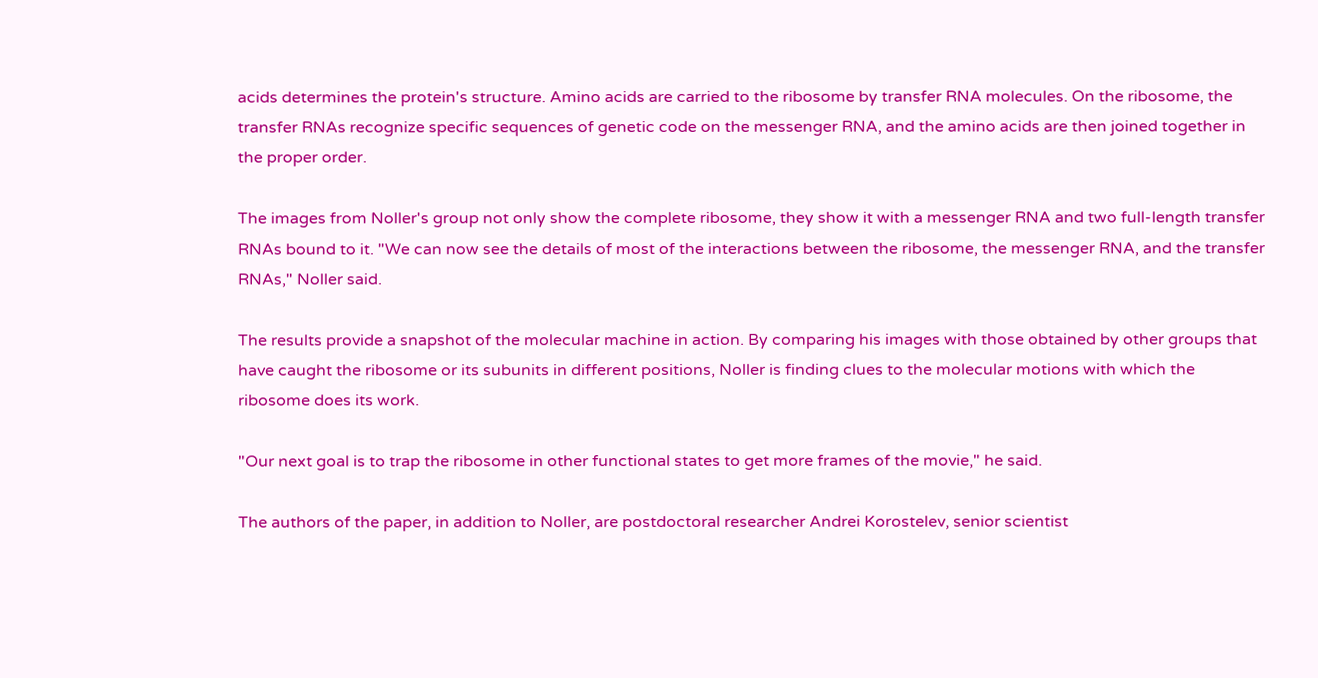acids determines the protein's structure. Amino acids are carried to the ribosome by transfer RNA molecules. On the ribosome, the transfer RNAs recognize specific sequences of genetic code on the messenger RNA, and the amino acids are then joined together in the proper order.

The images from Noller's group not only show the complete ribosome, they show it with a messenger RNA and two full-length transfer RNAs bound to it. "We can now see the details of most of the interactions between the ribosome, the messenger RNA, and the transfer RNAs," Noller said.

The results provide a snapshot of the molecular machine in action. By comparing his images with those obtained by other groups that have caught the ribosome or its subunits in different positions, Noller is finding clues to the molecular motions with which the ribosome does its work.

"Our next goal is to trap the ribosome in other functional states to get more frames of the movie," he said.

The authors of the paper, in addition to Noller, are postdoctoral researcher Andrei Korostelev, senior scientist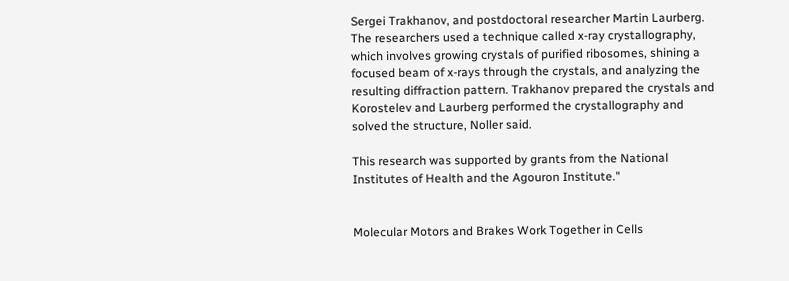Sergei Trakhanov, and postdoctoral researcher Martin Laurberg. The researchers used a technique called x-ray crystallography, which involves growing crystals of purified ribosomes, shining a focused beam of x-rays through the crystals, and analyzing the resulting diffraction pattern. Trakhanov prepared the crystals and Korostelev and Laurberg performed the crystallography and solved the structure, Noller said.

This research was supported by grants from the National Institutes of Health and the Agouron Institute."


Molecular Motors and Brakes Work Together in Cells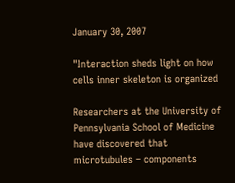January 30, 2007

"Interaction sheds light on how cells inner skeleton is organized

Researchers at the University of Pennsylvania School of Medicine have discovered that microtubules – components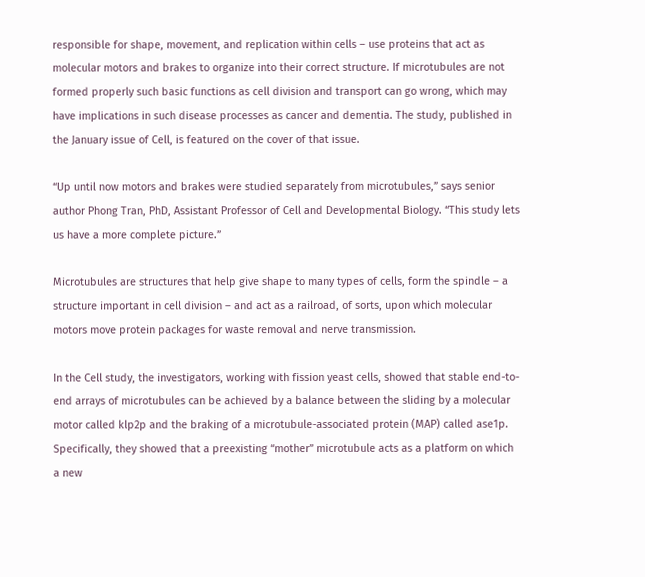responsible for shape, movement, and replication within cells – use proteins that act as molecular motors and brakes to organize into their correct structure. If microtubules are not formed properly such basic functions as cell division and transport can go wrong, which may have implications in such disease processes as cancer and dementia. The study, published in the January issue of Cell, is featured on the cover of that issue.

“Up until now motors and brakes were studied separately from microtubules,” says senior author Phong Tran, PhD, Assistant Professor of Cell and Developmental Biology. “This study lets us have a more complete picture.”

Microtubules are structures that help give shape to many types of cells, form the spindle – a structure important in cell division – and act as a railroad, of sorts, upon which molecular motors move protein packages for waste removal and nerve transmission.

In the Cell study, the investigators, working with fission yeast cells, showed that stable end-to-end arrays of microtubules can be achieved by a balance between the sliding by a molecular motor called klp2p and the braking of a microtubule-associated protein (MAP) called ase1p. Specifically, they showed that a preexisting “mother” microtubule acts as a platform on which a new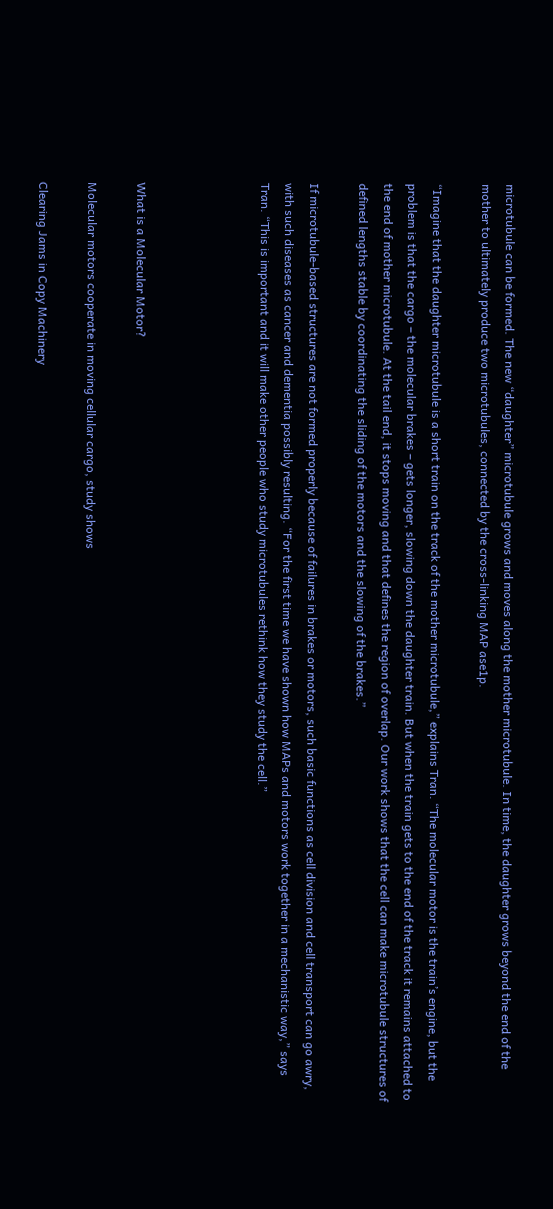microtubule can be formed. The new “daughter” microtubule grows and moves along the mother microtubule. In time, the daughter grows beyond the end of the mother to ultimately produce two microtubules, connected by the cross-linking MAP ase1p.

“Imagine that the daughter microtubule is a short train on the track of the mother microtubule,” explains Tran. “The molecular motor is the train’s engine, but the problem is that the cargo – the molecular brakes – gets longer, slowing down the daughter train. But when the train gets to the end of the track it remains attached to the end of mother microtubule. At the tail end, it stops moving and that defines the region of overlap. Our work shows that the cell can make microtubule structures of defined lengths stable by coordinating the sliding of the motors and the slowing of the brakes.”

If microtubule-based structures are not formed properly because of failures in brakes or motors, such basic functions as cell division and cell transport can go awry, with such diseases as cancer and dementia possibly resulting. “For the first time we have shown how MAPs and motors work together in a mechanistic way,” says Tran. “This is important and it will make other people who study microtubules rethink how they study the cell.”




What is a Molecular Motor?

Molecular motors cooperate in moving cellular cargo, study shows

Clearing Jams in Copy Machinery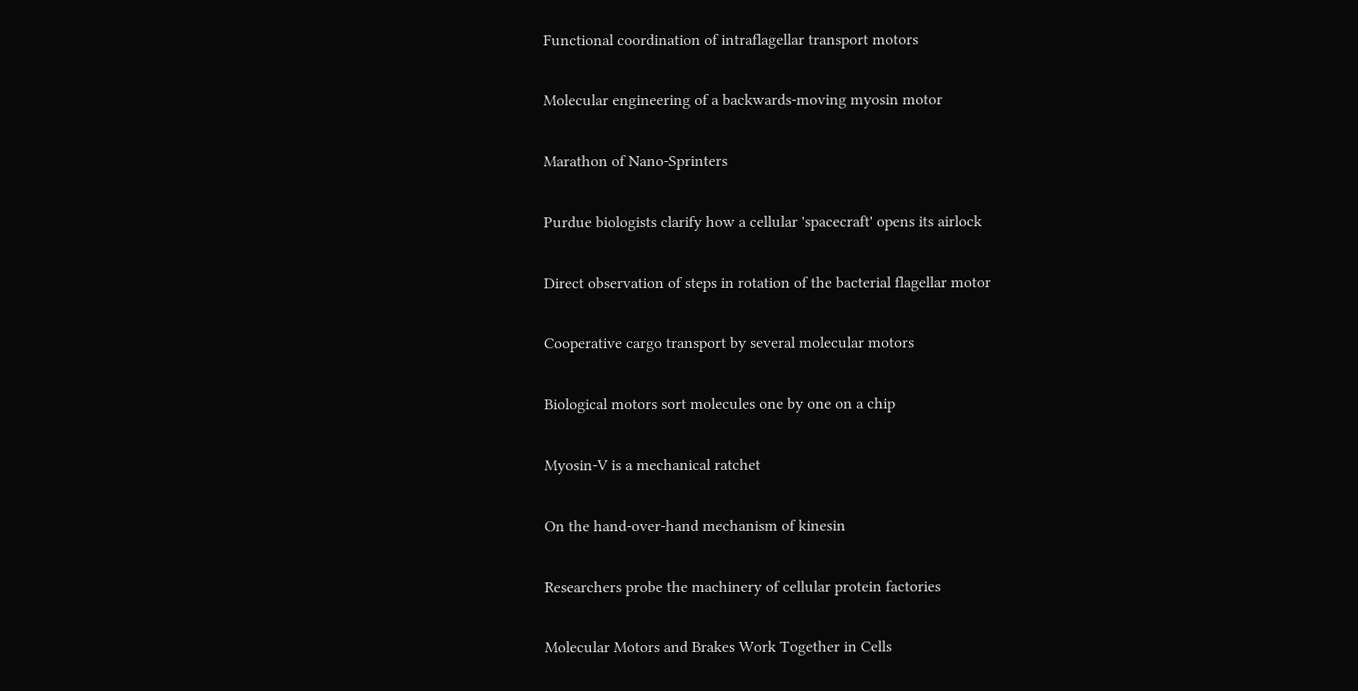Functional coordination of intraflagellar transport motors

Molecular engineering of a backwards-moving myosin motor

Marathon of Nano-Sprinters

Purdue biologists clarify how a cellular 'spacecraft' opens its airlock

Direct observation of steps in rotation of the bacterial flagellar motor

Cooperative cargo transport by several molecular motors

Biological motors sort molecules one by one on a chip

Myosin-V is a mechanical ratchet

On the hand-over-hand mechanism of kinesin

Researchers probe the machinery of cellular protein factories

Molecular Motors and Brakes Work Together in Cells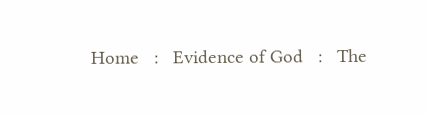Home   :   Evidence of God   :   The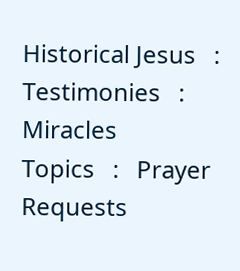Historical Jesus   :   Testimonies   :   Miracles
Topics   :   Prayer Requests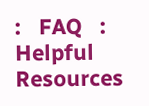:   FAQ   :   Helpful Resources